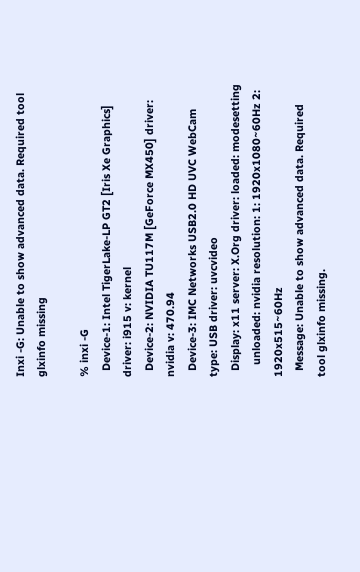Inxi -G: Unable to show advanced data. Required tool glxinfo missing

% inxi -G
  Device-1: Intel TigerLake-LP GT2 [Iris Xe Graphics] driver: i915 v: kernel
  Device-2: NVIDIA TU117M [GeForce MX450] driver: nvidia v: 470.94
  Device-3: IMC Networks USB2.0 HD UVC WebCam type: USB driver: uvcvideo
  Display: x11 server: X.Org driver: loaded: modesetting
    unloaded: nvidia resolution: 1: 1920x1080~60Hz 2: 1920x515~60Hz
  Message: Unable to show advanced data. Required tool glxinfo missing.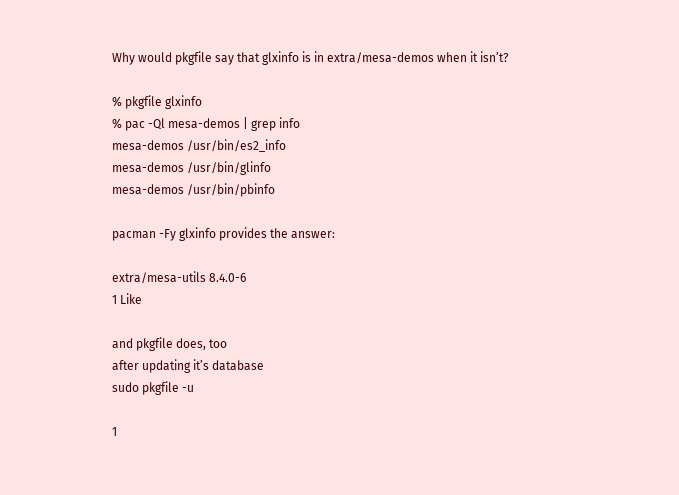Why would pkgfile say that glxinfo is in extra/mesa-demos when it isn’t?

% pkgfile glxinfo
% pac -Ql mesa-demos | grep info
mesa-demos /usr/bin/es2_info
mesa-demos /usr/bin/glinfo
mesa-demos /usr/bin/pbinfo

pacman -Fy glxinfo provides the answer:

extra/mesa-utils 8.4.0-6
1 Like

and pkgfile does, too
after updating it’s database
sudo pkgfile -u

1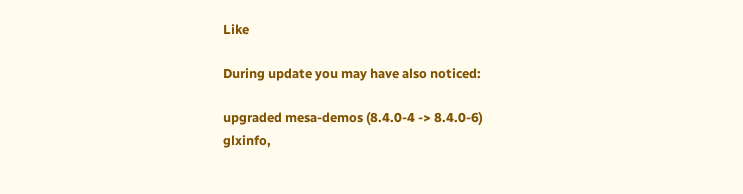Like

During update you may have also noticed:

upgraded mesa-demos (8.4.0-4 -> 8.4.0-6)
glxinfo,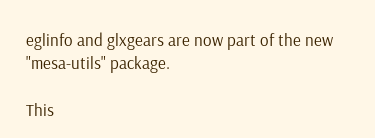eglinfo and glxgears are now part of the new "mesa-utils" package.

This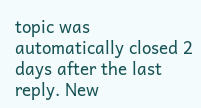topic was automatically closed 2 days after the last reply. New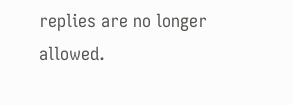replies are no longer allowed.